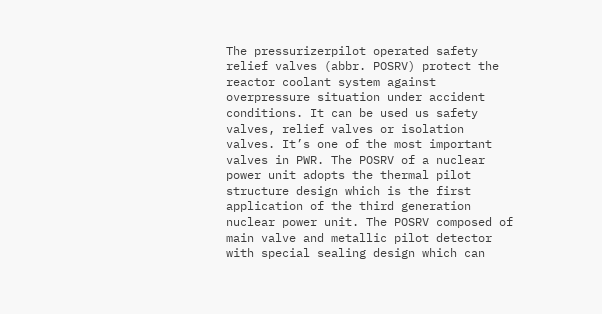The pressurizerpilot operated safety relief valves (abbr. POSRV) protect the reactor coolant system against overpressure situation under accident conditions. It can be used us safety valves, relief valves or isolation valves. It’s one of the most important valves in PWR. The POSRV of a nuclear power unit adopts the thermal pilot structure design which is the first application of the third generation nuclear power unit. The POSRV composed of main valve and metallic pilot detector with special sealing design which can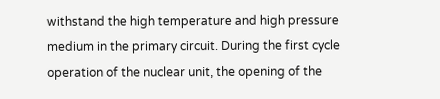withstand the high temperature and high pressure medium in the primary circuit. During the first cycle operation of the nuclear unit, the opening of the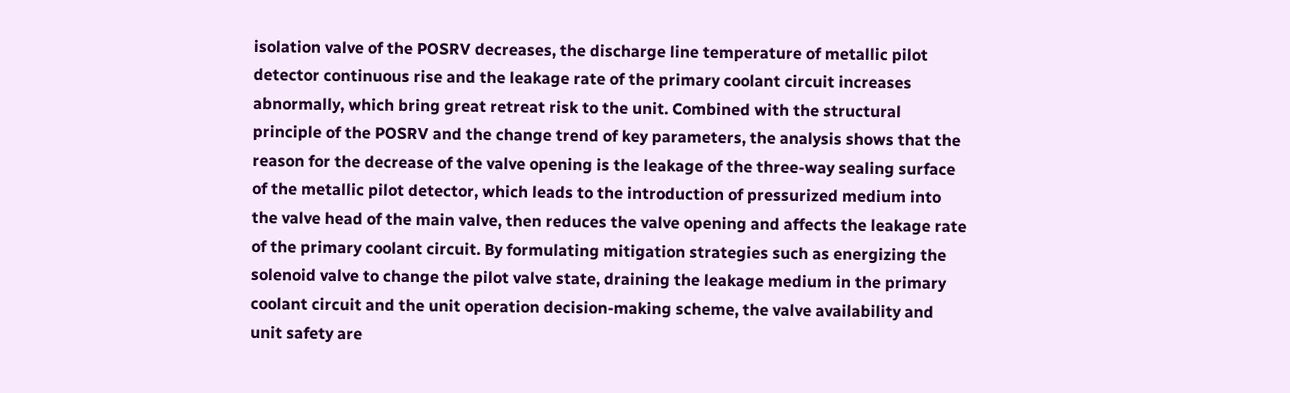isolation valve of the POSRV decreases, the discharge line temperature of metallic pilot detector continuous rise and the leakage rate of the primary coolant circuit increases abnormally, which bring great retreat risk to the unit. Combined with the structural principle of the POSRV and the change trend of key parameters, the analysis shows that the reason for the decrease of the valve opening is the leakage of the three-way sealing surface of the metallic pilot detector, which leads to the introduction of pressurized medium into the valve head of the main valve, then reduces the valve opening and affects the leakage rate of the primary coolant circuit. By formulating mitigation strategies such as energizing the solenoid valve to change the pilot valve state, draining the leakage medium in the primary coolant circuit and the unit operation decision-making scheme, the valve availability and unit safety are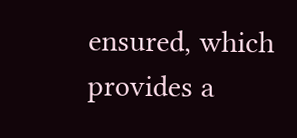ensured, which provides a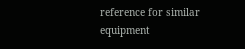reference for similar equipment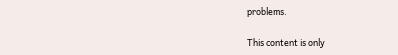problems.

This content is only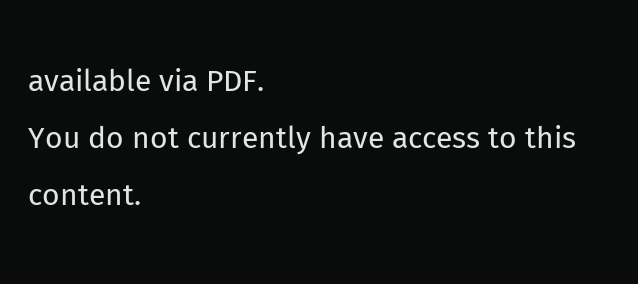available via PDF.
You do not currently have access to this content.